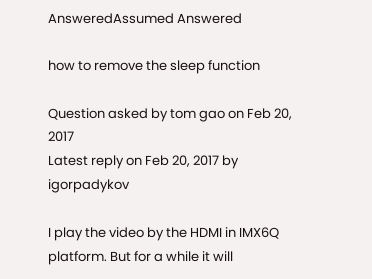AnsweredAssumed Answered

how to remove the sleep function

Question asked by tom gao on Feb 20, 2017
Latest reply on Feb 20, 2017 by igorpadykov

I play the video by the HDMI in IMX6Q platform. But for a while it will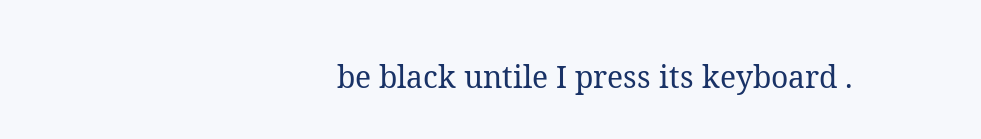be black untile I press its keyboard .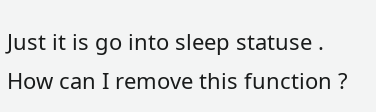Just it is go into sleep statuse . How can I remove this function ?